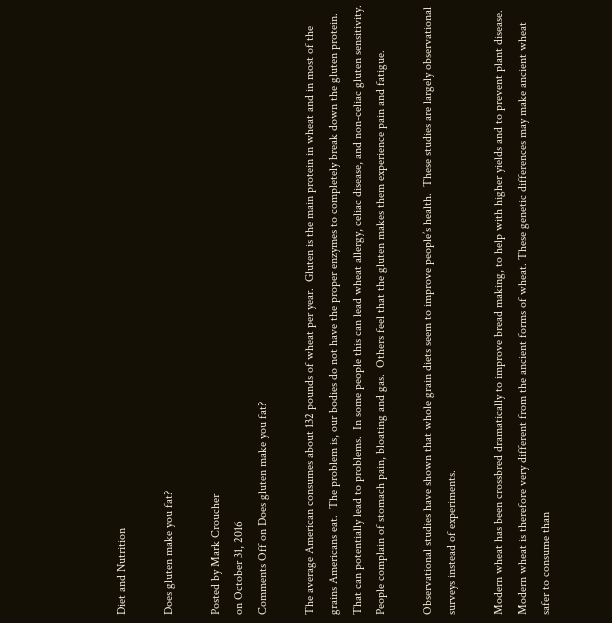Diet and Nutrition

Does gluten make you fat?

Posted by Mark Croucher
on October 31, 2016
Comments Off on Does gluten make you fat?

The average American consumes about 132 pounds of wheat per year.  Gluten is the main protein in wheat and in most of the grains Americans eat.  The problem is, our bodies do not have the proper enzymes to completely break down the gluten protein.  That can potentially lead to problems.  In some people this can lead wheat allergy, celiac disease, and non-celiac gluten sensitivity.  People complain of stomach pain, bloating and gas.  Others feel that the gluten makes them experience pain and fatigue.

Observational studies have shown that whole grain diets seem to improve people’s health.  These studies are largely observational surveys instead of experiments.

Modern wheat has been crossbred dramatically to improve bread making, to help with higher yields and to prevent plant disease.  Modern wheat is therefore very different from the ancient forms of wheat. These genetic differences may make ancient wheat safer to consume than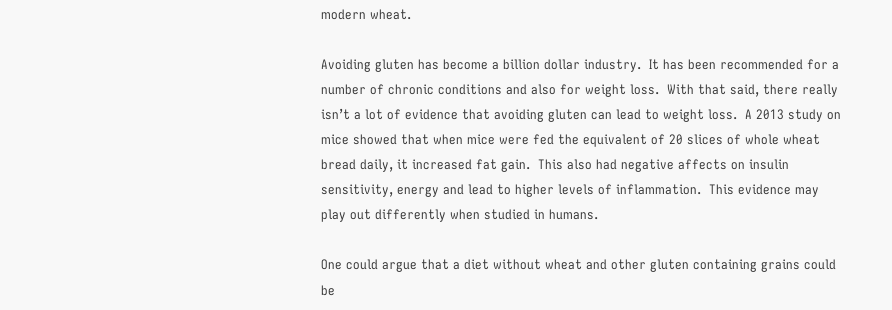modern wheat.

Avoiding gluten has become a billion dollar industry.  It has been recommended for a number of chronic conditions and also for weight loss.  With that said, there really isn’t a lot of evidence that avoiding gluten can lead to weight loss.  A 2013 study on mice showed that when mice were fed the equivalent of 20 slices of whole wheat bread daily, it increased fat gain.  This also had negative affects on insulin sensitivity, energy and lead to higher levels of inflammation.  This evidence may play out differently when studied in humans.

One could argue that a diet without wheat and other gluten containing grains could be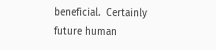beneficial.  Certainly future human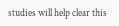studies will help clear this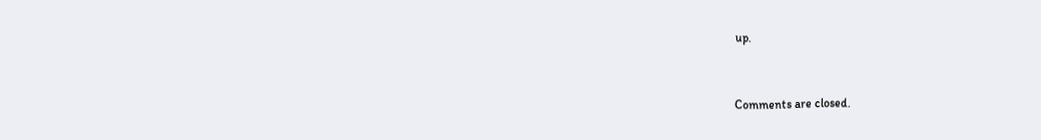up.


Comments are closed.